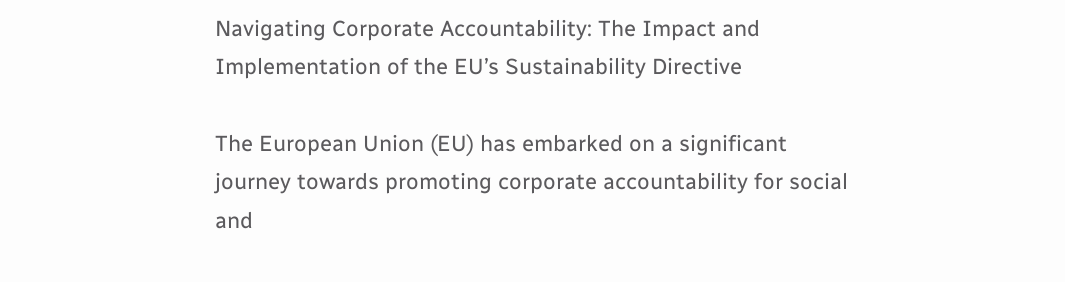Navigating Corporate Accountability: The Impact and Implementation of the EU’s Sustainability Directive

The European Union (EU) has embarked on a significant journey towards promoting corporate accountability for social and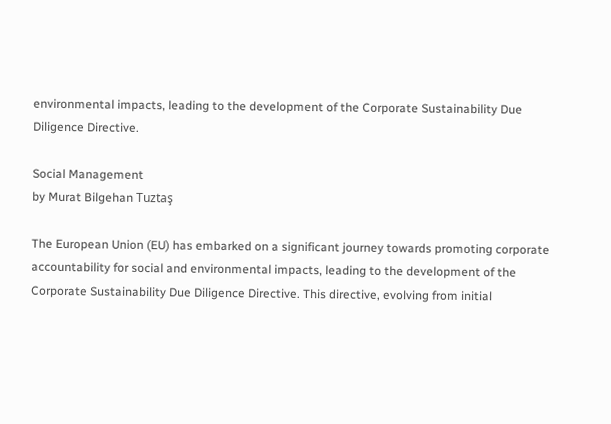environmental impacts, leading to the development of the Corporate Sustainability Due Diligence Directive.

Social Management
by Murat Bilgehan Tuztaş

The European Union (EU) has embarked on a significant journey towards promoting corporate accountability for social and environmental impacts, leading to the development of the Corporate Sustainability Due Diligence Directive. This directive, evolving from initial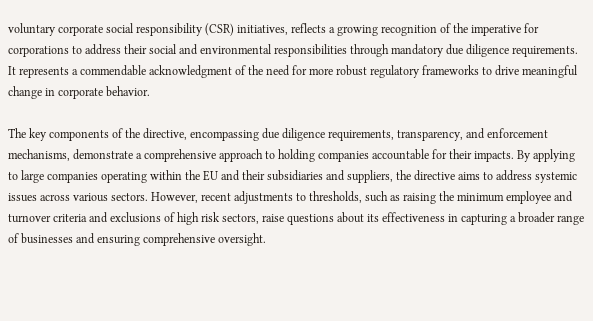voluntary corporate social responsibility (CSR) initiatives, reflects a growing recognition of the imperative for corporations to address their social and environmental responsibilities through mandatory due diligence requirements. It represents a commendable acknowledgment of the need for more robust regulatory frameworks to drive meaningful change in corporate behavior.

The key components of the directive, encompassing due diligence requirements, transparency, and enforcement mechanisms, demonstrate a comprehensive approach to holding companies accountable for their impacts. By applying to large companies operating within the EU and their subsidiaries and suppliers, the directive aims to address systemic issues across various sectors. However, recent adjustments to thresholds, such as raising the minimum employee and turnover criteria and exclusions of high risk sectors, raise questions about its effectiveness in capturing a broader range of businesses and ensuring comprehensive oversight.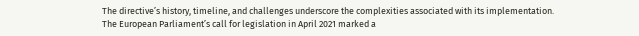The directive’s history, timeline, and challenges underscore the complexities associated with its implementation. The European Parliament’s call for legislation in April 2021 marked a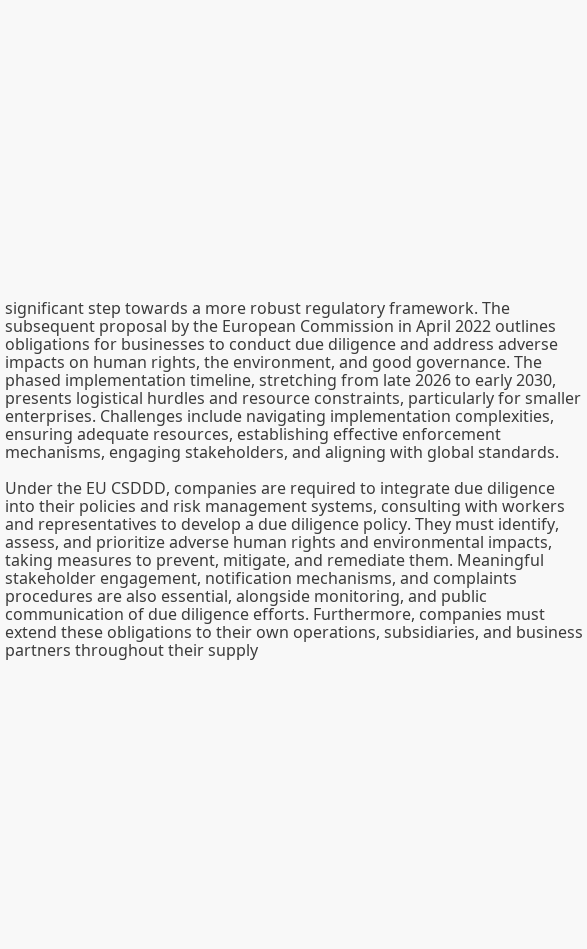significant step towards a more robust regulatory framework. The subsequent proposal by the European Commission in April 2022 outlines obligations for businesses to conduct due diligence and address adverse impacts on human rights, the environment, and good governance. The phased implementation timeline, stretching from late 2026 to early 2030, presents logistical hurdles and resource constraints, particularly for smaller enterprises. Challenges include navigating implementation complexities, ensuring adequate resources, establishing effective enforcement mechanisms, engaging stakeholders, and aligning with global standards.

Under the EU CSDDD, companies are required to integrate due diligence into their policies and risk management systems, consulting with workers and representatives to develop a due diligence policy. They must identify, assess, and prioritize adverse human rights and environmental impacts, taking measures to prevent, mitigate, and remediate them. Meaningful stakeholder engagement, notification mechanisms, and complaints procedures are also essential, alongside monitoring, and public communication of due diligence efforts. Furthermore, companies must extend these obligations to their own operations, subsidiaries, and business partners throughout their supply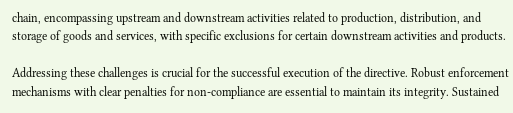chain, encompassing upstream and downstream activities related to production, distribution, and storage of goods and services, with specific exclusions for certain downstream activities and products.

Addressing these challenges is crucial for the successful execution of the directive. Robust enforcement mechanisms with clear penalties for non-compliance are essential to maintain its integrity. Sustained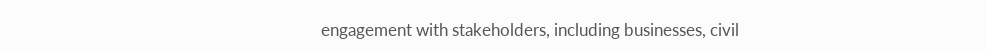engagement with stakeholders, including businesses, civil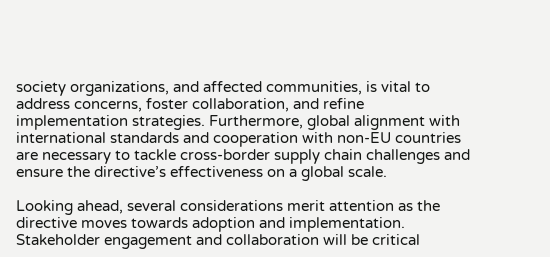society organizations, and affected communities, is vital to address concerns, foster collaboration, and refine implementation strategies. Furthermore, global alignment with international standards and cooperation with non-EU countries are necessary to tackle cross-border supply chain challenges and ensure the directive’s effectiveness on a global scale.

Looking ahead, several considerations merit attention as the directive moves towards adoption and implementation. Stakeholder engagement and collaboration will be critical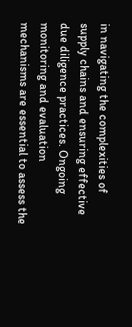in navigating the complexities of supply chains and ensuring effective due diligence practices. Ongoing monitoring and evaluation mechanisms are essential to assess the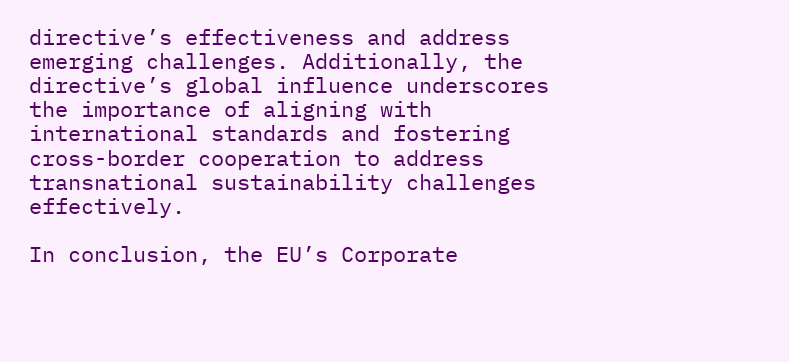directive’s effectiveness and address emerging challenges. Additionally, the directive’s global influence underscores the importance of aligning with international standards and fostering cross-border cooperation to address transnational sustainability challenges effectively.

In conclusion, the EU’s Corporate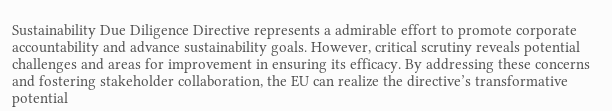Sustainability Due Diligence Directive represents a admirable effort to promote corporate accountability and advance sustainability goals. However, critical scrutiny reveals potential challenges and areas for improvement in ensuring its efficacy. By addressing these concerns and fostering stakeholder collaboration, the EU can realize the directive’s transformative potential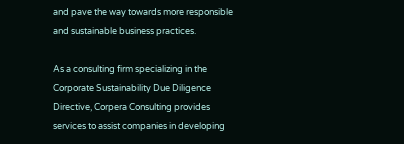and pave the way towards more responsible and sustainable business practices.

As a consulting firm specializing in the Corporate Sustainability Due Diligence Directive, Corpera Consulting provides services to assist companies in developing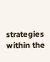strategies within the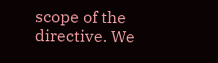scope of the directive. We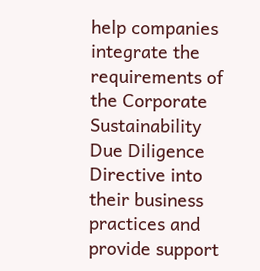help companies integrate the requirements of the Corporate Sustainability Due Diligence Directive into their business practices and provide support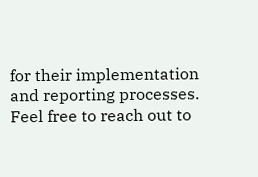for their implementation and reporting processes. Feel free to reach out to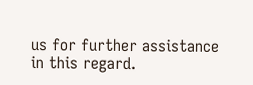us for further assistance in this regard.